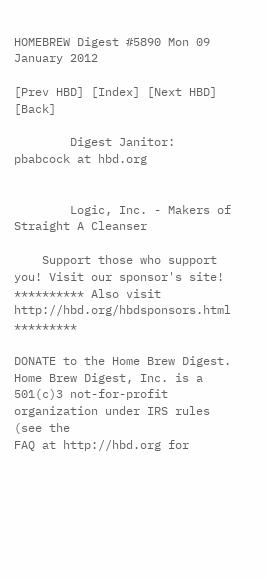HOMEBREW Digest #5890 Mon 09 January 2012

[Prev HBD] [Index] [Next HBD] [Back]

        Digest Janitor: pbabcock at hbd.org


        Logic, Inc. - Makers of Straight A Cleanser

    Support those who support you! Visit our sponsor's site!
********** Also visit http://hbd.org/hbdsponsors.html *********

DONATE to the Home Brew Digest. Home Brew Digest, Inc. is a
501(c)3 not-for-profit organization under IRS rules (see the
FAQ at http://hbd.org for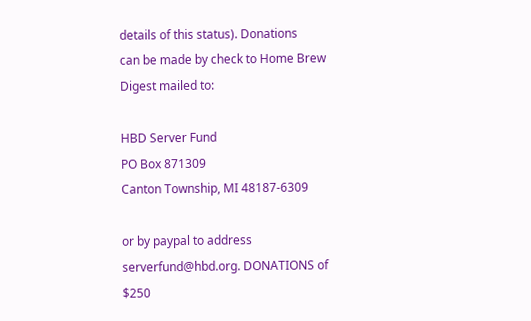details of this status). Donations
can be made by check to Home Brew Digest mailed to:

HBD Server Fund
PO Box 871309
Canton Township, MI 48187-6309

or by paypal to address serverfund@hbd.org. DONATIONS of $250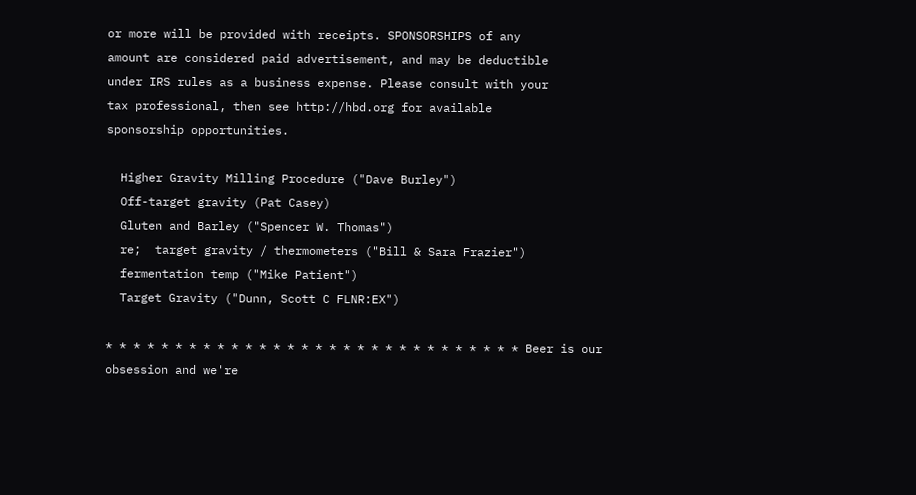or more will be provided with receipts. SPONSORSHIPS of any
amount are considered paid advertisement, and may be deductible
under IRS rules as a business expense. Please consult with your
tax professional, then see http://hbd.org for available
sponsorship opportunities.

  Higher Gravity Milling Procedure ("Dave Burley")
  Off-target gravity (Pat Casey)
  Gluten and Barley ("Spencer W. Thomas")
  re;  target gravity / thermometers ("Bill & Sara Frazier")
  fermentation temp ("Mike Patient")
  Target Gravity ("Dunn, Scott C FLNR:EX")

* * * * * * * * * * * * * * * * * * * * * * * * * * * * * * Beer is our obsession and we're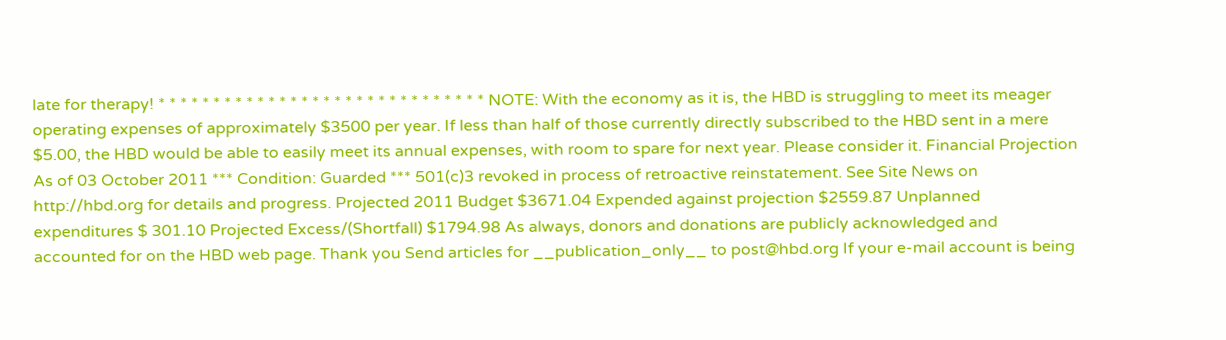late for therapy! * * * * * * * * * * * * * * * * * * * * * * * * * * * * * * NOTE: With the economy as it is, the HBD is struggling to meet its meager operating expenses of approximately $3500 per year. If less than half of those currently directly subscribed to the HBD sent in a mere $5.00, the HBD would be able to easily meet its annual expenses, with room to spare for next year. Please consider it. Financial Projection As of 03 October 2011 *** Condition: Guarded *** 501(c)3 revoked in process of retroactive reinstatement. See Site News on http://hbd.org for details and progress. Projected 2011 Budget $3671.04 Expended against projection $2559.87 Unplanned expenditures $ 301.10 Projected Excess/(Shortfall) $1794.98 As always, donors and donations are publicly acknowledged and accounted for on the HBD web page. Thank you Send articles for __publication_only__ to post@hbd.org If your e-mail account is being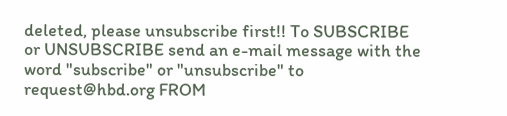deleted, please unsubscribe first!! To SUBSCRIBE or UNSUBSCRIBE send an e-mail message with the word "subscribe" or "unsubscribe" to request@hbd.org FROM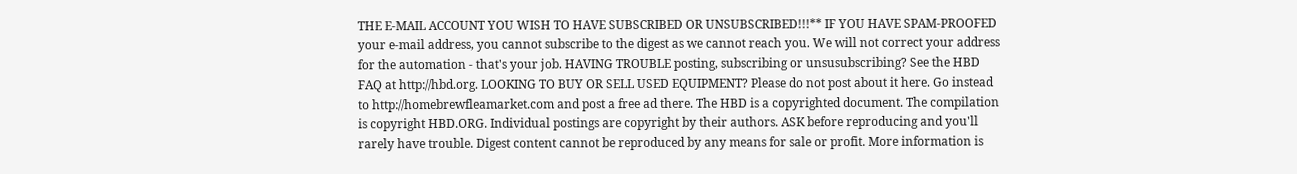THE E-MAIL ACCOUNT YOU WISH TO HAVE SUBSCRIBED OR UNSUBSCRIBED!!!** IF YOU HAVE SPAM-PROOFED your e-mail address, you cannot subscribe to the digest as we cannot reach you. We will not correct your address for the automation - that's your job. HAVING TROUBLE posting, subscribing or unsusubscribing? See the HBD FAQ at http://hbd.org. LOOKING TO BUY OR SELL USED EQUIPMENT? Please do not post about it here. Go instead to http://homebrewfleamarket.com and post a free ad there. The HBD is a copyrighted document. The compilation is copyright HBD.ORG. Individual postings are copyright by their authors. ASK before reproducing and you'll rarely have trouble. Digest content cannot be reproduced by any means for sale or profit. More information is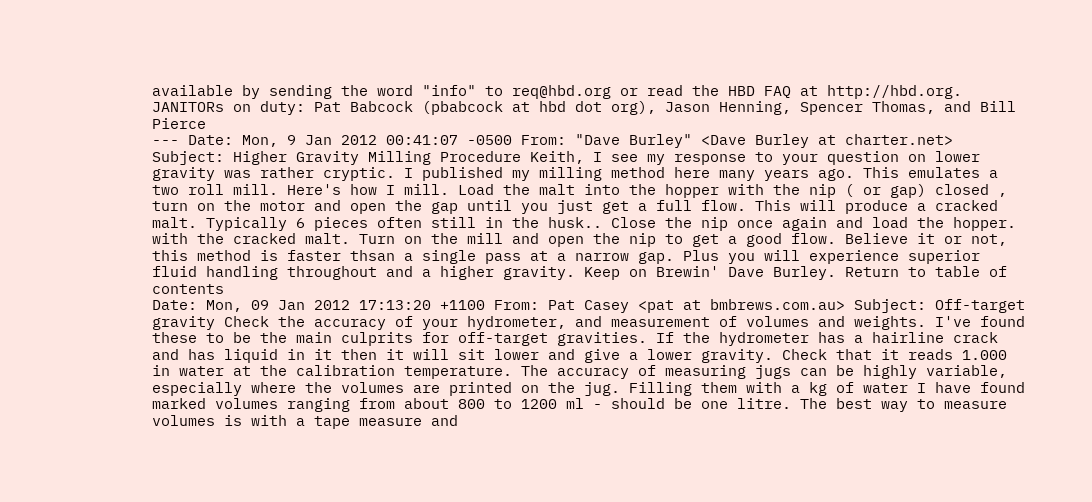available by sending the word "info" to req@hbd.org or read the HBD FAQ at http://hbd.org. JANITORs on duty: Pat Babcock (pbabcock at hbd dot org), Jason Henning, Spencer Thomas, and Bill Pierce
--- Date: Mon, 9 Jan 2012 00:41:07 -0500 From: "Dave Burley" <Dave Burley at charter.net> Subject: Higher Gravity Milling Procedure Keith, I see my response to your question on lower gravity was rather cryptic. I published my milling method here many years ago. This emulates a two roll mill. Here's how I mill. Load the malt into the hopper with the nip ( or gap) closed , turn on the motor and open the gap until you just get a full flow. This will produce a cracked malt. Typically 6 pieces often still in the husk.. Close the nip once again and load the hopper. with the cracked malt. Turn on the mill and open the nip to get a good flow. Believe it or not, this method is faster thsan a single pass at a narrow gap. Plus you will experience superior fluid handling throughout and a higher gravity. Keep on Brewin' Dave Burley. Return to table of contents
Date: Mon, 09 Jan 2012 17:13:20 +1100 From: Pat Casey <pat at bmbrews.com.au> Subject: Off-target gravity Check the accuracy of your hydrometer, and measurement of volumes and weights. I've found these to be the main culprits for off-target gravities. If the hydrometer has a hairline crack and has liquid in it then it will sit lower and give a lower gravity. Check that it reads 1.000 in water at the calibration temperature. The accuracy of measuring jugs can be highly variable, especially where the volumes are printed on the jug. Filling them with a kg of water I have found marked volumes ranging from about 800 to 1200 ml - should be one litre. The best way to measure volumes is with a tape measure and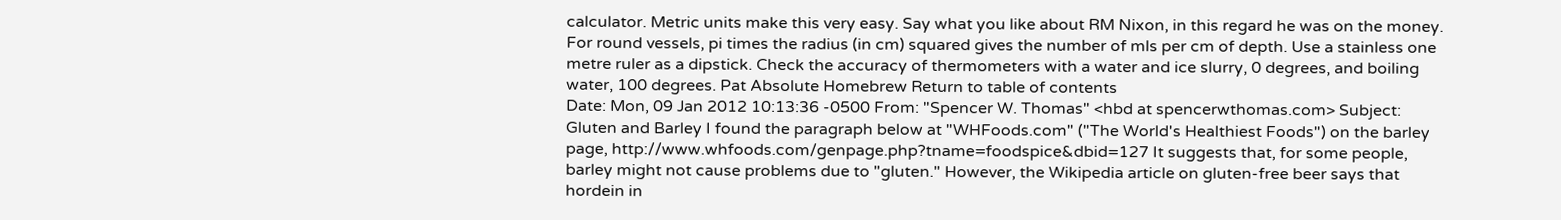calculator. Metric units make this very easy. Say what you like about RM Nixon, in this regard he was on the money. For round vessels, pi times the radius (in cm) squared gives the number of mls per cm of depth. Use a stainless one metre ruler as a dipstick. Check the accuracy of thermometers with a water and ice slurry, 0 degrees, and boiling water, 100 degrees. Pat Absolute Homebrew Return to table of contents
Date: Mon, 09 Jan 2012 10:13:36 -0500 From: "Spencer W. Thomas" <hbd at spencerwthomas.com> Subject: Gluten and Barley I found the paragraph below at "WHFoods.com" ("The World's Healthiest Foods") on the barley page, http://www.whfoods.com/genpage.php?tname=foodspice&dbid=127 It suggests that, for some people, barley might not cause problems due to "gluten." However, the Wikipedia article on gluten-free beer says that hordein in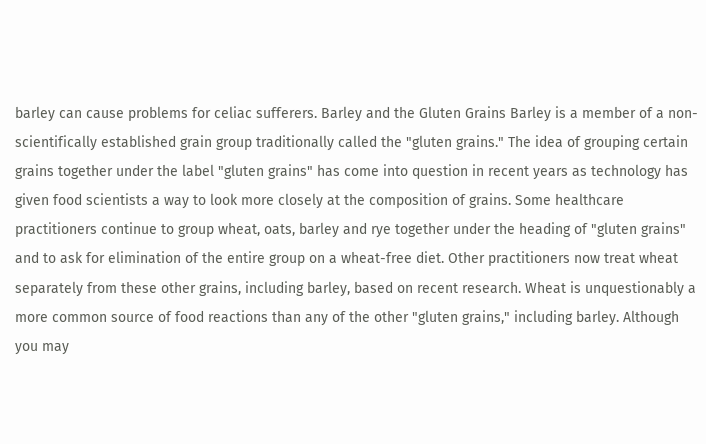barley can cause problems for celiac sufferers. Barley and the Gluten Grains Barley is a member of a non-scientifically established grain group traditionally called the "gluten grains." The idea of grouping certain grains together under the label "gluten grains" has come into question in recent years as technology has given food scientists a way to look more closely at the composition of grains. Some healthcare practitioners continue to group wheat, oats, barley and rye together under the heading of "gluten grains" and to ask for elimination of the entire group on a wheat-free diet. Other practitioners now treat wheat separately from these other grains, including barley, based on recent research. Wheat is unquestionably a more common source of food reactions than any of the other "gluten grains," including barley. Although you may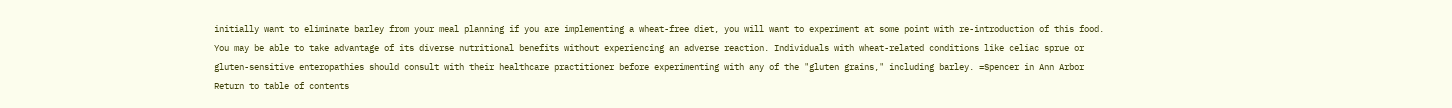initially want to eliminate barley from your meal planning if you are implementing a wheat-free diet, you will want to experiment at some point with re-introduction of this food. You may be able to take advantage of its diverse nutritional benefits without experiencing an adverse reaction. Individuals with wheat-related conditions like celiac sprue or gluten-sensitive enteropathies should consult with their healthcare practitioner before experimenting with any of the "gluten grains," including barley. =Spencer in Ann Arbor Return to table of contents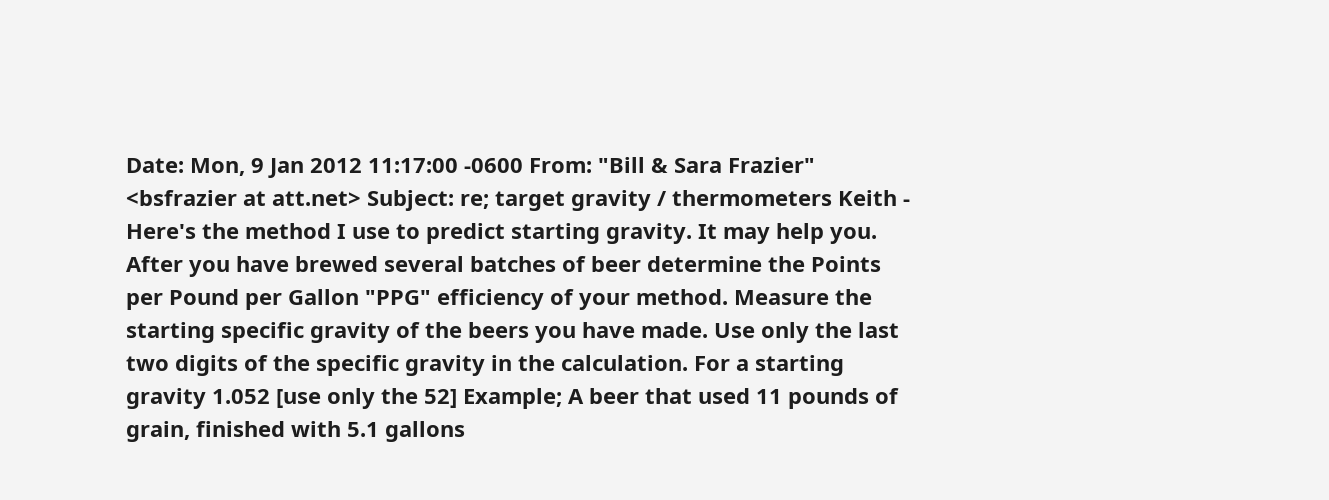Date: Mon, 9 Jan 2012 11:17:00 -0600 From: "Bill & Sara Frazier" <bsfrazier at att.net> Subject: re; target gravity / thermometers Keith - Here's the method I use to predict starting gravity. It may help you. After you have brewed several batches of beer determine the Points per Pound per Gallon "PPG" efficiency of your method. Measure the starting specific gravity of the beers you have made. Use only the last two digits of the specific gravity in the calculation. For a starting gravity 1.052 [use only the 52] Example; A beer that used 11 pounds of grain, finished with 5.1 gallons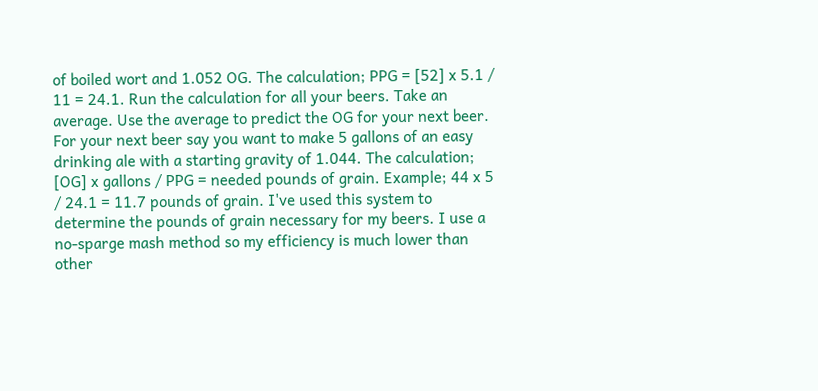of boiled wort and 1.052 OG. The calculation; PPG = [52] x 5.1 / 11 = 24.1. Run the calculation for all your beers. Take an average. Use the average to predict the OG for your next beer. For your next beer say you want to make 5 gallons of an easy drinking ale with a starting gravity of 1.044. The calculation; [OG] x gallons / PPG = needed pounds of grain. Example; 44 x 5 / 24.1 = 11.7 pounds of grain. I've used this system to determine the pounds of grain necessary for my beers. I use a no-sparge mash method so my efficiency is much lower than other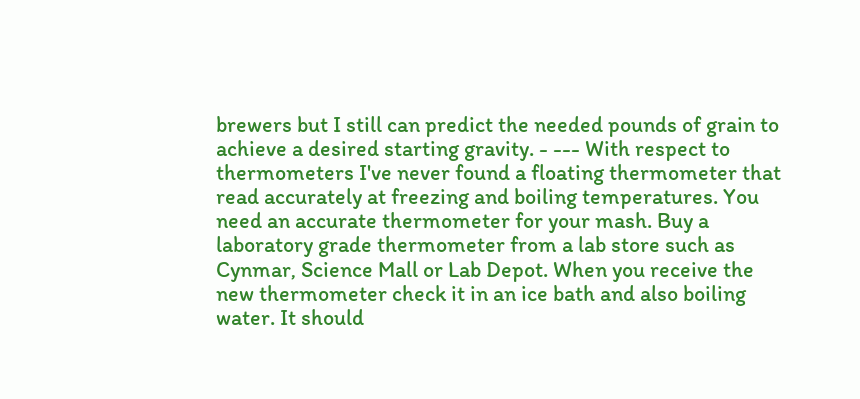brewers but I still can predict the needed pounds of grain to achieve a desired starting gravity. - --- With respect to thermometers I've never found a floating thermometer that read accurately at freezing and boiling temperatures. You need an accurate thermometer for your mash. Buy a laboratory grade thermometer from a lab store such as Cynmar, Science Mall or Lab Depot. When you receive the new thermometer check it in an ice bath and also boiling water. It should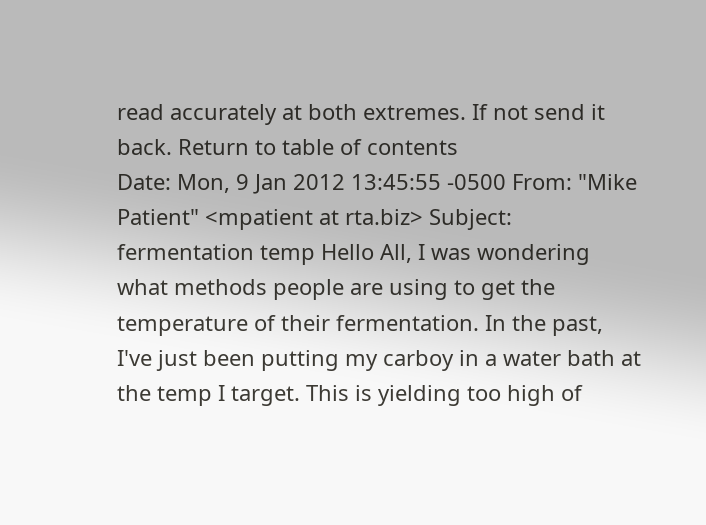read accurately at both extremes. If not send it back. Return to table of contents
Date: Mon, 9 Jan 2012 13:45:55 -0500 From: "Mike Patient" <mpatient at rta.biz> Subject: fermentation temp Hello All, I was wondering what methods people are using to get the temperature of their fermentation. In the past, I've just been putting my carboy in a water bath at the temp I target. This is yielding too high of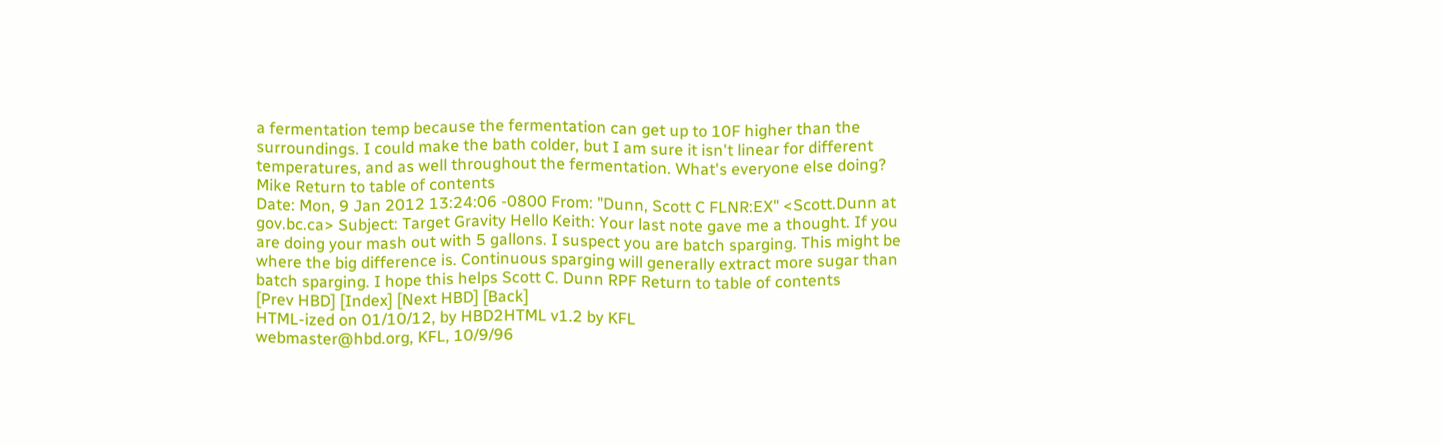a fermentation temp because the fermentation can get up to 10F higher than the surroundings. I could make the bath colder, but I am sure it isn't linear for different temperatures, and as well throughout the fermentation. What's everyone else doing? Mike Return to table of contents
Date: Mon, 9 Jan 2012 13:24:06 -0800 From: "Dunn, Scott C FLNR:EX" <Scott.Dunn at gov.bc.ca> Subject: Target Gravity Hello Keith: Your last note gave me a thought. If you are doing your mash out with 5 gallons. I suspect you are batch sparging. This might be where the big difference is. Continuous sparging will generally extract more sugar than batch sparging. I hope this helps Scott C. Dunn RPF Return to table of contents
[Prev HBD] [Index] [Next HBD] [Back]
HTML-ized on 01/10/12, by HBD2HTML v1.2 by KFL
webmaster@hbd.org, KFL, 10/9/96